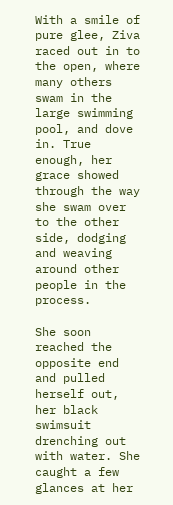With a smile of pure glee, Ziva raced out in to the open, where many others swam in the large swimming pool, and dove in. True enough, her grace showed through the way she swam over to the other side, dodging and weaving around other people in the process.

She soon reached the opposite end and pulled herself out, her black swimsuit drenching out with water. She caught a few glances at her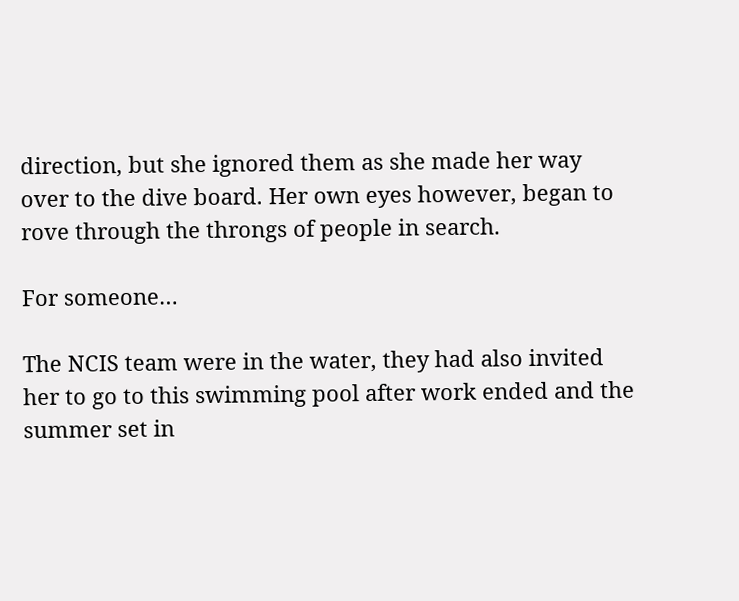direction, but she ignored them as she made her way over to the dive board. Her own eyes however, began to rove through the throngs of people in search.

For someone…

The NCIS team were in the water, they had also invited her to go to this swimming pool after work ended and the summer set in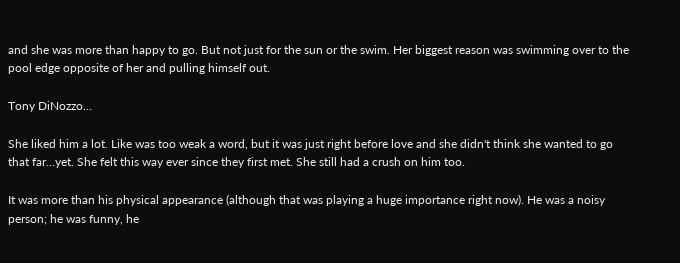and she was more than happy to go. But not just for the sun or the swim. Her biggest reason was swimming over to the pool edge opposite of her and pulling himself out.

Tony DiNozzo…

She liked him a lot. Like was too weak a word, but it was just right before love and she didn't think she wanted to go that far…yet. She felt this way ever since they first met. She still had a crush on him too.

It was more than his physical appearance (although that was playing a huge importance right now). He was a noisy person; he was funny, he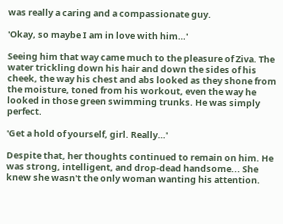was really a caring and a compassionate guy.

'Okay, so maybe I am in love with him…'

Seeing him that way came much to the pleasure of Ziva. The water trickling down his hair and down the sides of his cheek, the way his chest and abs looked as they shone from the moisture, toned from his workout, even the way he looked in those green swimming trunks. He was simply perfect.

'Get a hold of yourself, girl. Really…'

Despite that, her thoughts continued to remain on him. He was strong, intelligent, and drop-dead handsome... She knew she wasn't the only woman wanting his attention.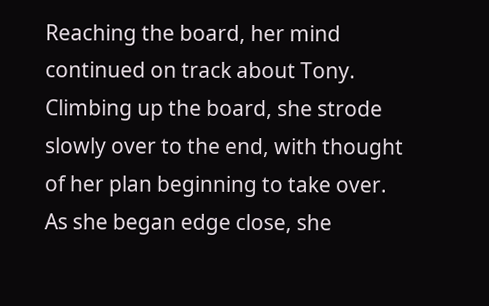Reaching the board, her mind continued on track about Tony. Climbing up the board, she strode slowly over to the end, with thought of her plan beginning to take over. As she began edge close, she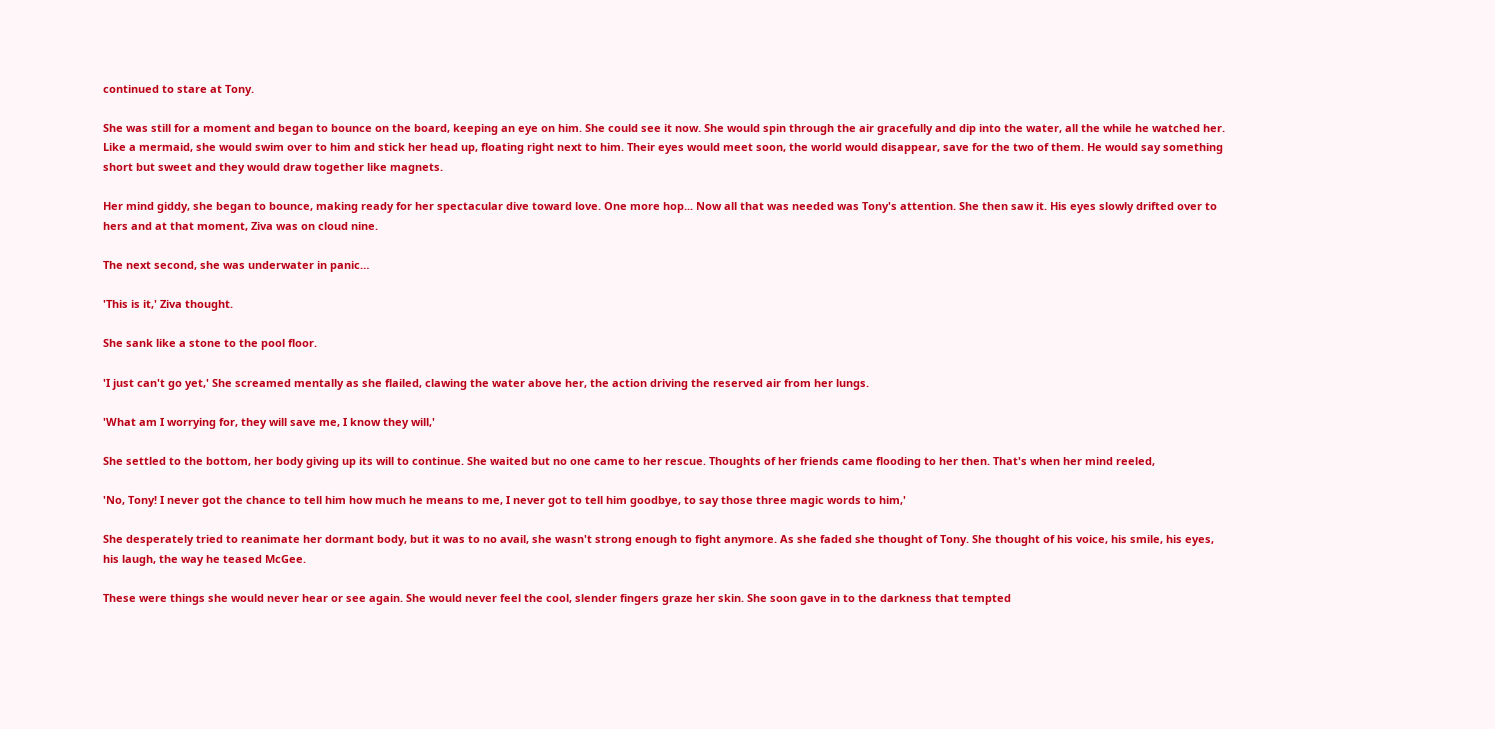continued to stare at Tony.

She was still for a moment and began to bounce on the board, keeping an eye on him. She could see it now. She would spin through the air gracefully and dip into the water, all the while he watched her. Like a mermaid, she would swim over to him and stick her head up, floating right next to him. Their eyes would meet soon, the world would disappear, save for the two of them. He would say something short but sweet and they would draw together like magnets.

Her mind giddy, she began to bounce, making ready for her spectacular dive toward love. One more hop... Now all that was needed was Tony's attention. She then saw it. His eyes slowly drifted over to hers and at that moment, Ziva was on cloud nine.

The next second, she was underwater in panic…

'This is it,' Ziva thought.

She sank like a stone to the pool floor.

'I just can't go yet,' She screamed mentally as she flailed, clawing the water above her, the action driving the reserved air from her lungs.

'What am I worrying for, they will save me, I know they will,'

She settled to the bottom, her body giving up its will to continue. She waited but no one came to her rescue. Thoughts of her friends came flooding to her then. That's when her mind reeled,

'No, Tony! I never got the chance to tell him how much he means to me, I never got to tell him goodbye, to say those three magic words to him,'

She desperately tried to reanimate her dormant body, but it was to no avail, she wasn't strong enough to fight anymore. As she faded she thought of Tony. She thought of his voice, his smile, his eyes, his laugh, the way he teased McGee.

These were things she would never hear or see again. She would never feel the cool, slender fingers graze her skin. She soon gave in to the darkness that tempted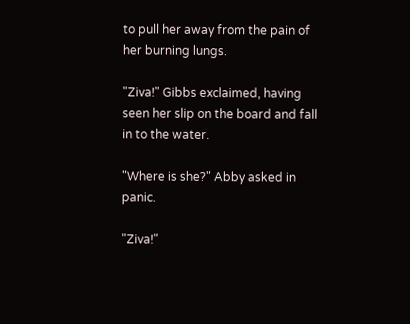to pull her away from the pain of her burning lungs.

"Ziva!" Gibbs exclaimed, having seen her slip on the board and fall in to the water.

"Where is she?" Abby asked in panic.

"Ziva!"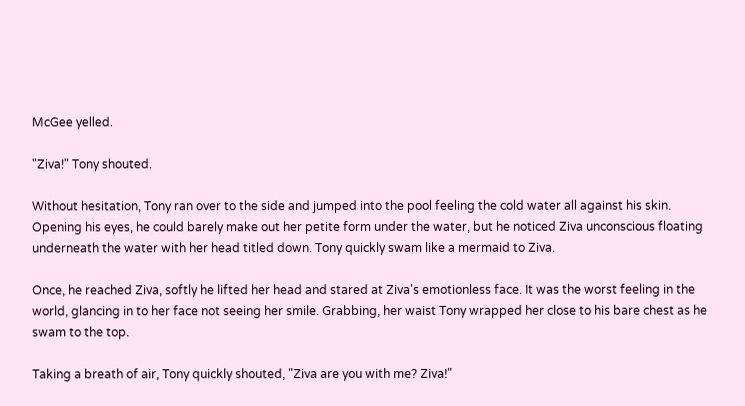McGee yelled.

"Ziva!" Tony shouted.

Without hesitation, Tony ran over to the side and jumped into the pool feeling the cold water all against his skin. Opening his eyes, he could barely make out her petite form under the water, but he noticed Ziva unconscious floating underneath the water with her head titled down. Tony quickly swam like a mermaid to Ziva.

Once, he reached Ziva, softly he lifted her head and stared at Ziva's emotionless face. It was the worst feeling in the world, glancing in to her face not seeing her smile. Grabbing, her waist Tony wrapped her close to his bare chest as he swam to the top.

Taking a breath of air, Tony quickly shouted, "Ziva are you with me? Ziva!"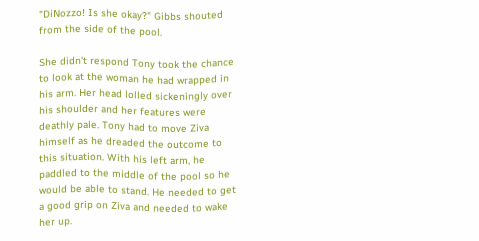"DiNozzo! Is she okay?" Gibbs shouted from the side of the pool.

She didn't respond Tony took the chance to look at the woman he had wrapped in his arm. Her head lolled sickeningly over his shoulder and her features were deathly pale. Tony had to move Ziva himself as he dreaded the outcome to this situation. With his left arm, he paddled to the middle of the pool so he would be able to stand. He needed to get a good grip on Ziva and needed to wake her up.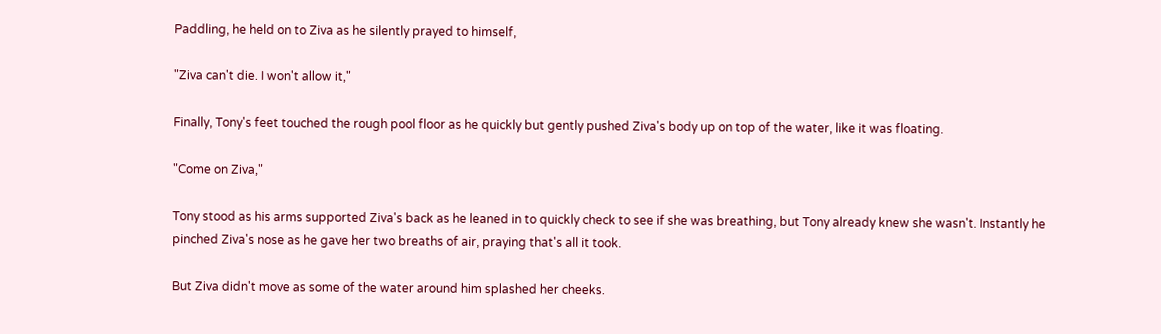Paddling, he held on to Ziva as he silently prayed to himself,

"Ziva can't die. I won't allow it,"

Finally, Tony's feet touched the rough pool floor as he quickly but gently pushed Ziva's body up on top of the water, like it was floating.

"Come on Ziva,"

Tony stood as his arms supported Ziva's back as he leaned in to quickly check to see if she was breathing, but Tony already knew she wasn't. Instantly he pinched Ziva's nose as he gave her two breaths of air, praying that's all it took.

But Ziva didn't move as some of the water around him splashed her cheeks.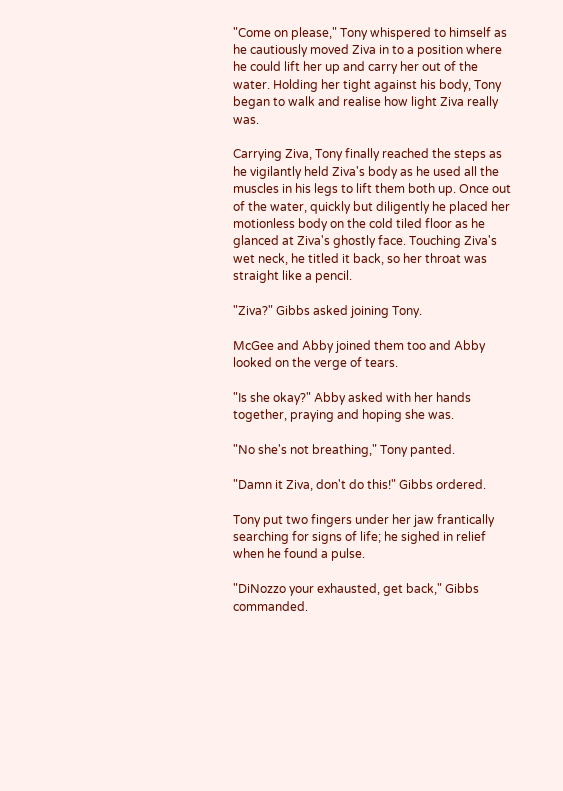"Come on please," Tony whispered to himself as he cautiously moved Ziva in to a position where he could lift her up and carry her out of the water. Holding her tight against his body, Tony began to walk and realise how light Ziva really was.

Carrying Ziva, Tony finally reached the steps as he vigilantly held Ziva's body as he used all the muscles in his legs to lift them both up. Once out of the water, quickly but diligently he placed her motionless body on the cold tiled floor as he glanced at Ziva's ghostly face. Touching Ziva's wet neck, he titled it back, so her throat was straight like a pencil.

"Ziva?" Gibbs asked joining Tony.

McGee and Abby joined them too and Abby looked on the verge of tears.

"Is she okay?" Abby asked with her hands together, praying and hoping she was.

"No she's not breathing," Tony panted.

"Damn it Ziva, don't do this!" Gibbs ordered.

Tony put two fingers under her jaw frantically searching for signs of life; he sighed in relief when he found a pulse.

"DiNozzo your exhausted, get back," Gibbs commanded.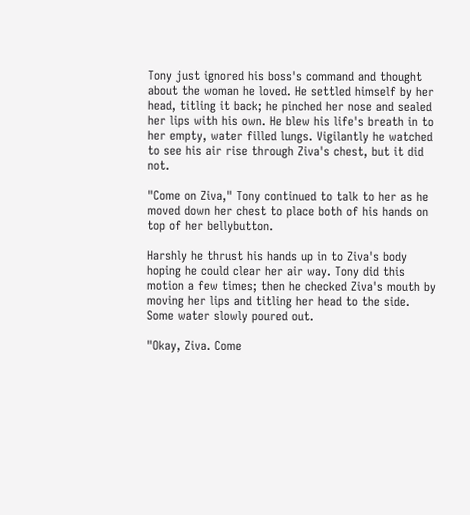Tony just ignored his boss's command and thought about the woman he loved. He settled himself by her head, titling it back; he pinched her nose and sealed her lips with his own. He blew his life's breath in to her empty, water filled lungs. Vigilantly he watched to see his air rise through Ziva's chest, but it did not.

"Come on Ziva," Tony continued to talk to her as he moved down her chest to place both of his hands on top of her bellybutton.

Harshly he thrust his hands up in to Ziva's body hoping he could clear her air way. Tony did this motion a few times; then he checked Ziva's mouth by moving her lips and titling her head to the side. Some water slowly poured out.

"Okay, Ziva. Come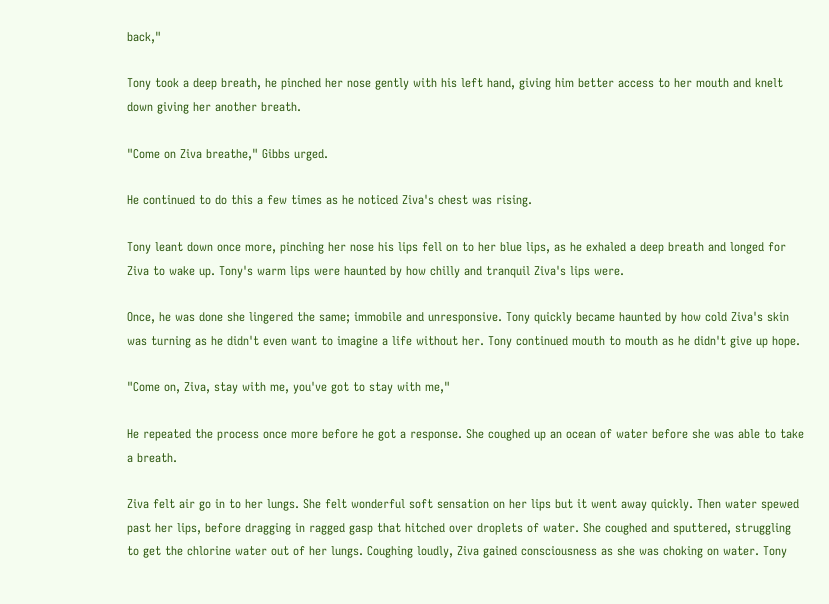back,"

Tony took a deep breath, he pinched her nose gently with his left hand, giving him better access to her mouth and knelt down giving her another breath.

"Come on Ziva breathe," Gibbs urged.

He continued to do this a few times as he noticed Ziva's chest was rising.

Tony leant down once more, pinching her nose his lips fell on to her blue lips, as he exhaled a deep breath and longed for Ziva to wake up. Tony's warm lips were haunted by how chilly and tranquil Ziva's lips were.

Once, he was done she lingered the same; immobile and unresponsive. Tony quickly became haunted by how cold Ziva's skin was turning as he didn't even want to imagine a life without her. Tony continued mouth to mouth as he didn't give up hope.

"Come on, Ziva, stay with me, you've got to stay with me,"

He repeated the process once more before he got a response. She coughed up an ocean of water before she was able to take a breath.

Ziva felt air go in to her lungs. She felt wonderful soft sensation on her lips but it went away quickly. Then water spewed past her lips, before dragging in ragged gasp that hitched over droplets of water. She coughed and sputtered, struggling to get the chlorine water out of her lungs. Coughing loudly, Ziva gained consciousness as she was choking on water. Tony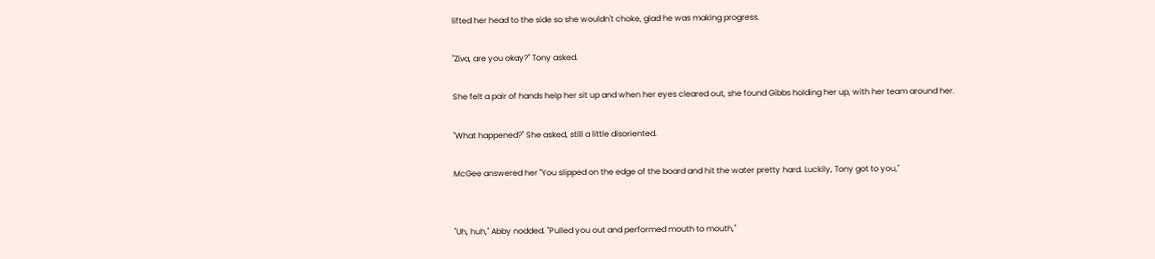lifted her head to the side so she wouldn't choke, glad he was making progress.

"Ziva, are you okay?" Tony asked.

She felt a pair of hands help her sit up and when her eyes cleared out, she found Gibbs holding her up, with her team around her.

"What happened?" She asked, still a little disoriented.

McGee answered her "You slipped on the edge of the board and hit the water pretty hard. Luckily, Tony got to you,"


"Uh, huh," Abby nodded. "Pulled you out and performed mouth to mouth,"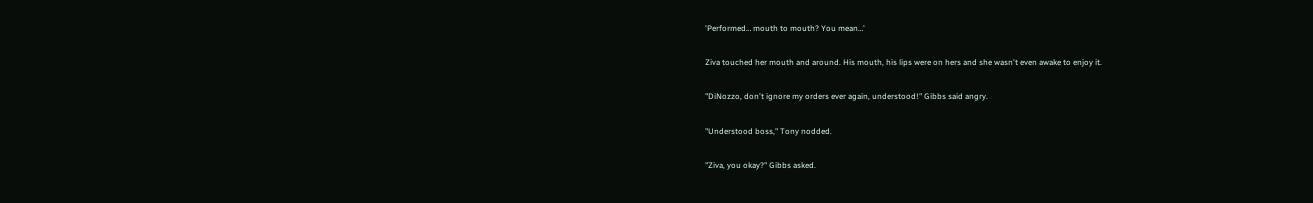'Performed… mouth to mouth? You mean…'

Ziva touched her mouth and around. His mouth, his lips were on hers and she wasn't even awake to enjoy it.

"DiNozzo, don't ignore my orders ever again, understood!" Gibbs said angry.

"Understood boss," Tony nodded.

"Ziva, you okay?" Gibbs asked.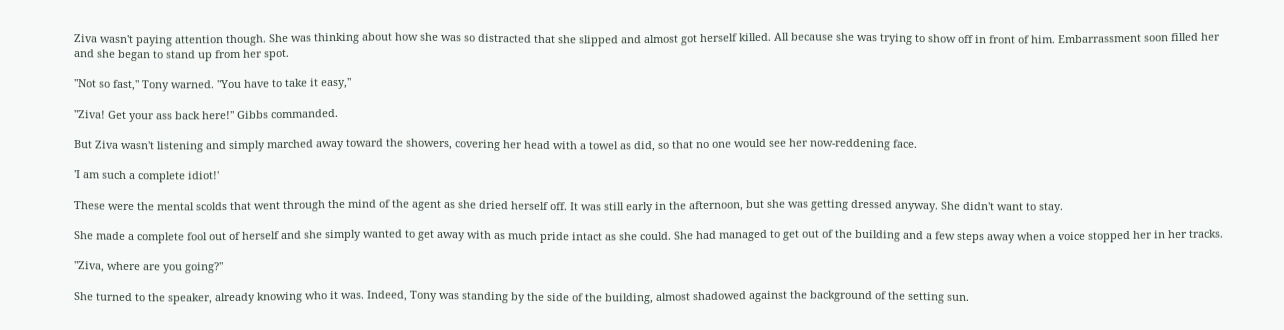Ziva wasn't paying attention though. She was thinking about how she was so distracted that she slipped and almost got herself killed. All because she was trying to show off in front of him. Embarrassment soon filled her and she began to stand up from her spot.

"Not so fast," Tony warned. "You have to take it easy,"

"Ziva! Get your ass back here!" Gibbs commanded.

But Ziva wasn't listening and simply marched away toward the showers, covering her head with a towel as did, so that no one would see her now-reddening face.

'I am such a complete idiot!'

These were the mental scolds that went through the mind of the agent as she dried herself off. It was still early in the afternoon, but she was getting dressed anyway. She didn't want to stay.

She made a complete fool out of herself and she simply wanted to get away with as much pride intact as she could. She had managed to get out of the building and a few steps away when a voice stopped her in her tracks.

"Ziva, where are you going?"

She turned to the speaker, already knowing who it was. Indeed, Tony was standing by the side of the building, almost shadowed against the background of the setting sun.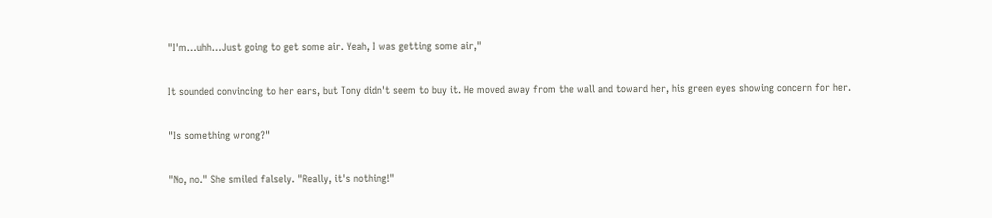"I'm…uhh…Just going to get some air. Yeah, I was getting some air,"

It sounded convincing to her ears, but Tony didn't seem to buy it. He moved away from the wall and toward her, his green eyes showing concern for her.

"Is something wrong?"

"No, no." She smiled falsely. "Really, it's nothing!"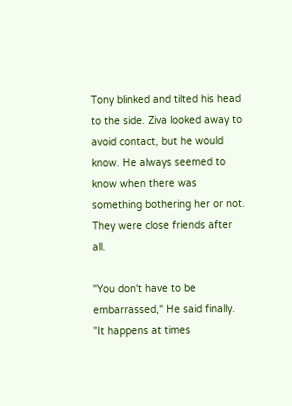Tony blinked and tilted his head to the side. Ziva looked away to avoid contact, but he would know. He always seemed to know when there was something bothering her or not. They were close friends after all.

"You don't have to be embarrassed," He said finally. "It happens at times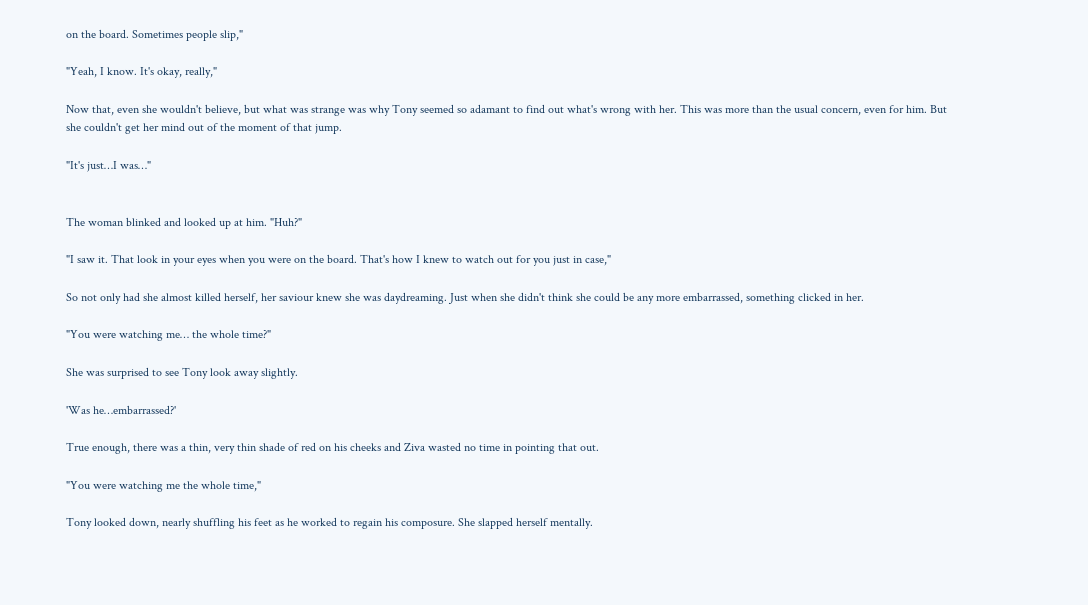on the board. Sometimes people slip,"

"Yeah, I know. It's okay, really,"

Now that, even she wouldn't believe, but what was strange was why Tony seemed so adamant to find out what's wrong with her. This was more than the usual concern, even for him. But she couldn't get her mind out of the moment of that jump.

"It's just…I was…"


The woman blinked and looked up at him. "Huh?"

"I saw it. That look in your eyes when you were on the board. That's how I knew to watch out for you just in case,"

So not only had she almost killed herself, her saviour knew she was daydreaming. Just when she didn't think she could be any more embarrassed, something clicked in her.

"You were watching me… the whole time?"

She was surprised to see Tony look away slightly.

'Was he…embarrassed?'

True enough, there was a thin, very thin shade of red on his cheeks and Ziva wasted no time in pointing that out.

"You were watching me the whole time,"

Tony looked down, nearly shuffling his feet as he worked to regain his composure. She slapped herself mentally.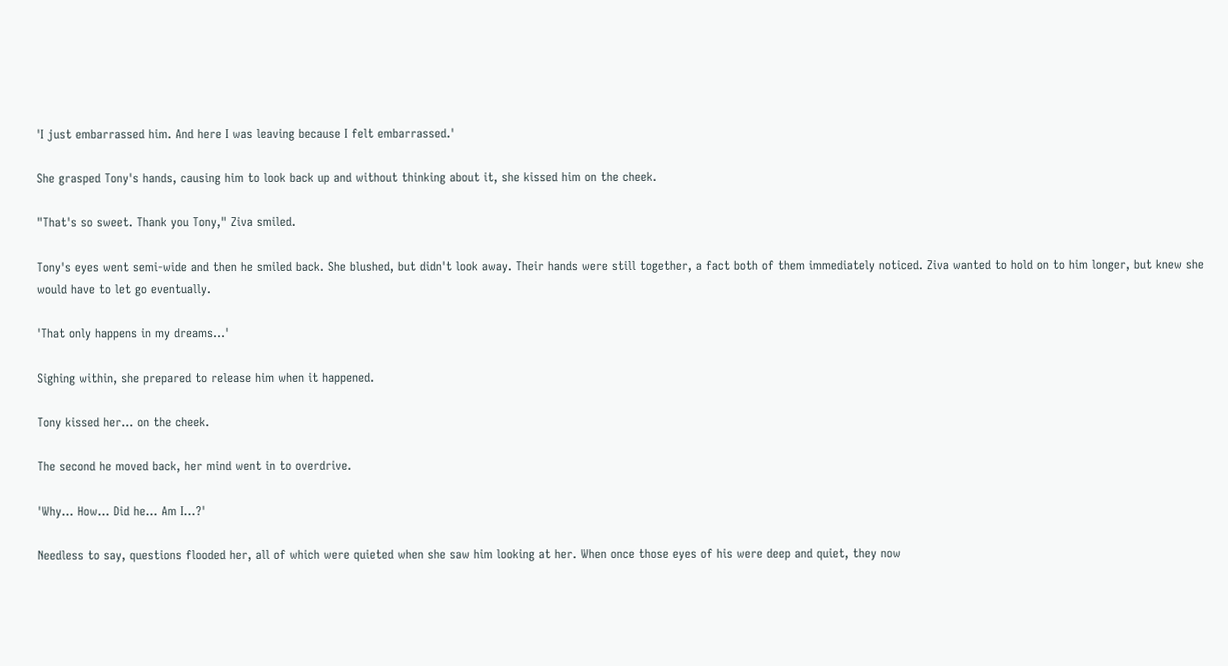'I just embarrassed him. And here I was leaving because I felt embarrassed.'

She grasped Tony's hands, causing him to look back up and without thinking about it, she kissed him on the cheek.

"That's so sweet. Thank you Tony," Ziva smiled.

Tony's eyes went semi-wide and then he smiled back. She blushed, but didn't look away. Their hands were still together, a fact both of them immediately noticed. Ziva wanted to hold on to him longer, but knew she would have to let go eventually.

'That only happens in my dreams…'

Sighing within, she prepared to release him when it happened.

Tony kissed her… on the cheek.

The second he moved back, her mind went in to overdrive.

'Why… How… Did he… Am I…?'

Needless to say, questions flooded her, all of which were quieted when she saw him looking at her. When once those eyes of his were deep and quiet, they now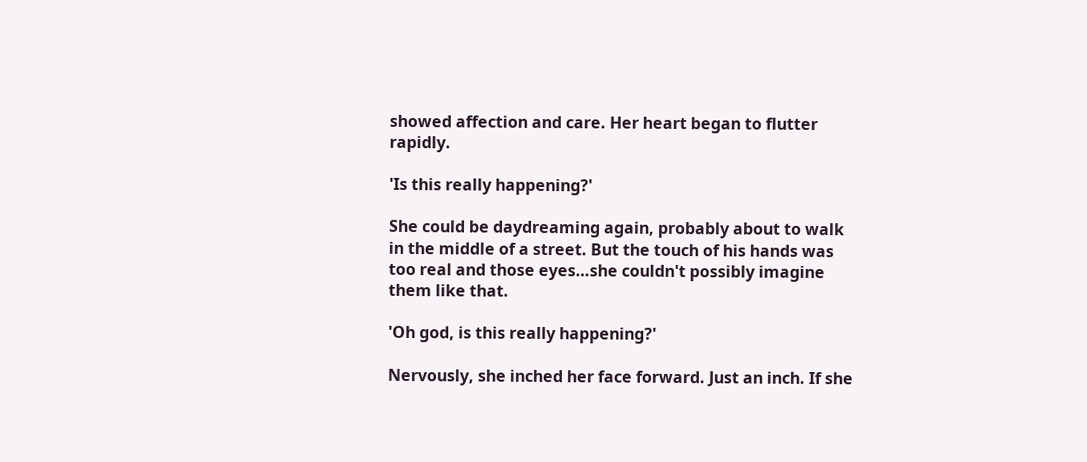showed affection and care. Her heart began to flutter rapidly.

'Is this really happening?'

She could be daydreaming again, probably about to walk in the middle of a street. But the touch of his hands was too real and those eyes…she couldn't possibly imagine them like that.

'Oh god, is this really happening?'

Nervously, she inched her face forward. Just an inch. If she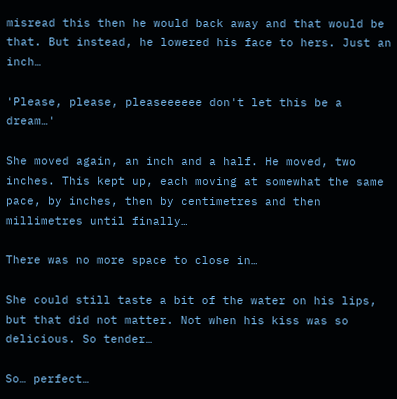misread this then he would back away and that would be that. But instead, he lowered his face to hers. Just an inch…

'Please, please, pleaseeeeee don't let this be a dream…'

She moved again, an inch and a half. He moved, two inches. This kept up, each moving at somewhat the same pace, by inches, then by centimetres and then millimetres until finally…

There was no more space to close in…

She could still taste a bit of the water on his lips, but that did not matter. Not when his kiss was so delicious. So tender…

So… perfect…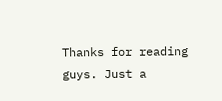Thanks for reading guys. Just a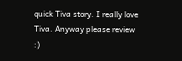quick Tiva story. I really love Tiva. Anyway please review :)